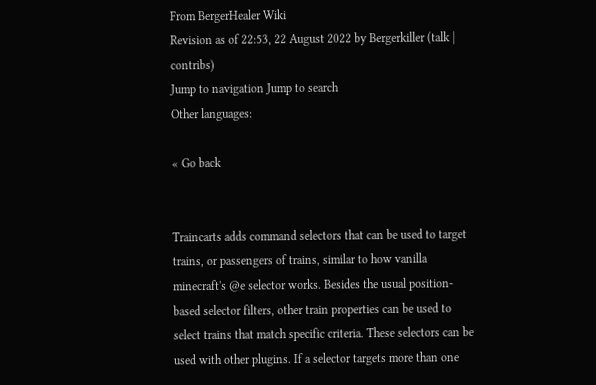From BergerHealer Wiki
Revision as of 22:53, 22 August 2022 by Bergerkiller (talk | contribs)
Jump to navigation Jump to search
Other languages:

« Go back


Traincarts adds command selectors that can be used to target trains, or passengers of trains, similar to how vanilla minecraft's @e selector works. Besides the usual position-based selector filters, other train properties can be used to select trains that match specific criteria. These selectors can be used with other plugins. If a selector targets more than one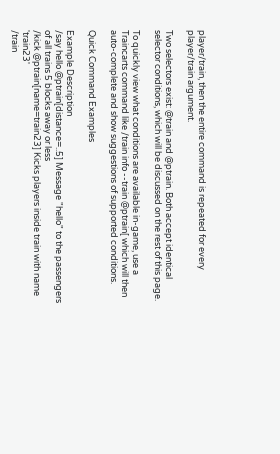player/train, then the entire command is repeated for every player/train argument.

Two selectors exist: @train and @ptrain. Both accept identical selector conditions, which will be discussed on the rest of this page.

To quickly view what conditions are available in-game, use a Traincarts command like /train info --train @ptrain[ which will then auto-complete and show suggestions of supported conditions.

Quick Command Examples

Example Description
/say hello @ptrain[distance=..5] Message "hello" to the passengers of all trains 5 blocks away or less
/kick @ptrain[name=train23] Kicks players inside train with name 'train23'
/train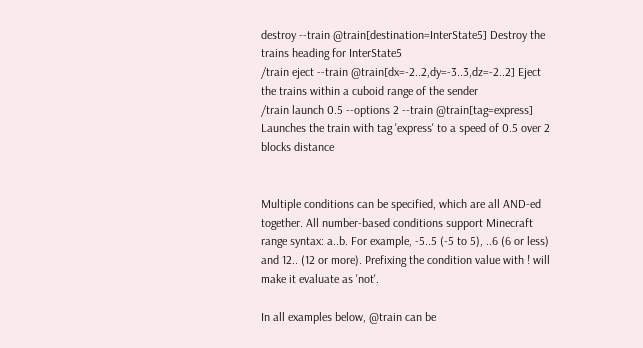destroy --train @train[destination=InterState5] Destroy the trains heading for InterState5
/train eject --train @train[dx=-2..2,dy=-3..3,dz=-2..2] Eject the trains within a cuboid range of the sender
/train launch 0.5 --options 2 --train @train[tag=express] Launches the train with tag 'express' to a speed of 0.5 over 2 blocks distance


Multiple conditions can be specified, which are all AND-ed together. All number-based conditions support Minecraft range syntax: a..b. For example, -5..5 (-5 to 5), ..6 (6 or less) and 12.. (12 or more). Prefixing the condition value with ! will make it evaluate as 'not'.

In all examples below, @train can be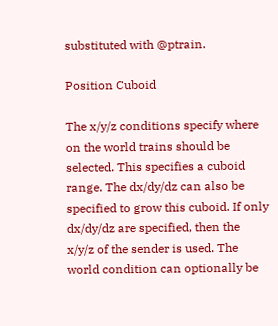substituted with @ptrain.

Position Cuboid

The x/y/z conditions specify where on the world trains should be selected. This specifies a cuboid range. The dx/dy/dz can also be specified to grow this cuboid. If only dx/dy/dz are specified, then the x/y/z of the sender is used. The world condition can optionally be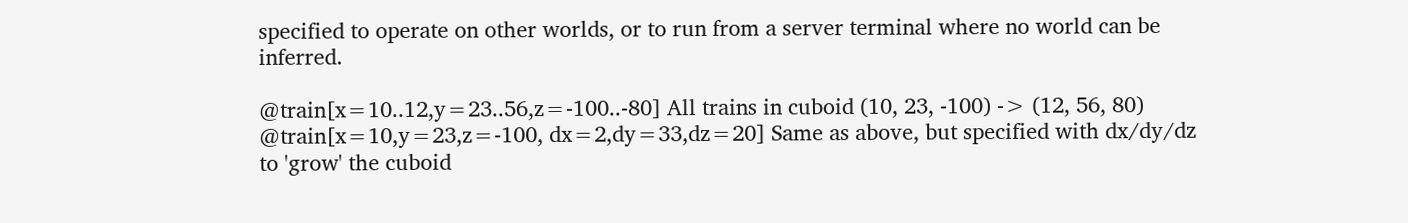specified to operate on other worlds, or to run from a server terminal where no world can be inferred.

@train[x=10..12,y=23..56,z=-100..-80] All trains in cuboid (10, 23, -100) -> (12, 56, 80)
@train[x=10,y=23,z=-100, dx=2,dy=33,dz=20] Same as above, but specified with dx/dy/dz to 'grow' the cuboid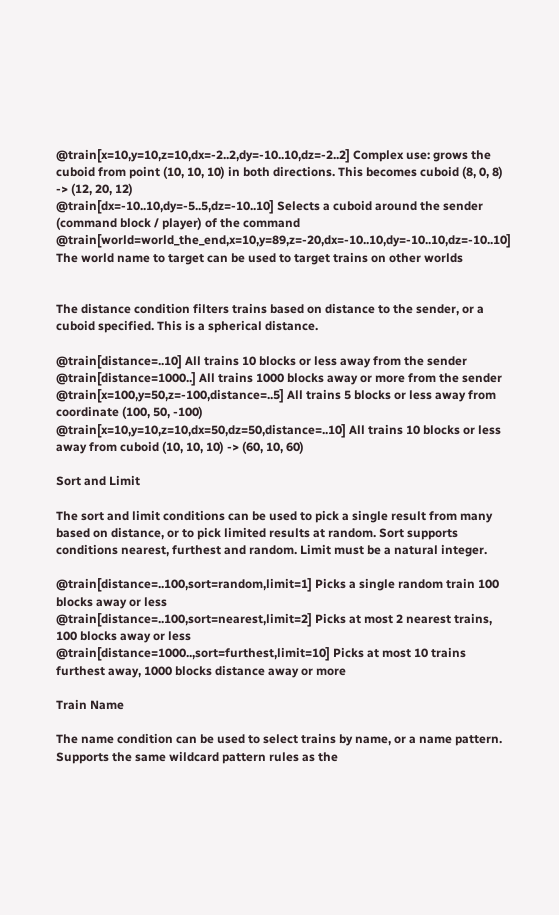@train[x=10,y=10,z=10,dx=-2..2,dy=-10..10,dz=-2..2] Complex use: grows the cuboid from point (10, 10, 10) in both directions. This becomes cuboid (8, 0, 8) -> (12, 20, 12)
@train[dx=-10..10,dy=-5..5,dz=-10..10] Selects a cuboid around the sender (command block / player) of the command
@train[world=world_the_end,x=10,y=89,z=-20,dx=-10..10,dy=-10..10,dz=-10..10] The world name to target can be used to target trains on other worlds


The distance condition filters trains based on distance to the sender, or a cuboid specified. This is a spherical distance.

@train[distance=..10] All trains 10 blocks or less away from the sender
@train[distance=1000..] All trains 1000 blocks away or more from the sender
@train[x=100,y=50,z=-100,distance=..5] All trains 5 blocks or less away from coordinate (100, 50, -100)
@train[x=10,y=10,z=10,dx=50,dz=50,distance=..10] All trains 10 blocks or less away from cuboid (10, 10, 10) -> (60, 10, 60)

Sort and Limit

The sort and limit conditions can be used to pick a single result from many based on distance, or to pick limited results at random. Sort supports conditions nearest, furthest and random. Limit must be a natural integer.

@train[distance=..100,sort=random,limit=1] Picks a single random train 100 blocks away or less
@train[distance=..100,sort=nearest,limit=2] Picks at most 2 nearest trains, 100 blocks away or less
@train[distance=1000..,sort=furthest,limit=10] Picks at most 10 trains furthest away, 1000 blocks distance away or more

Train Name

The name condition can be used to select trains by name, or a name pattern. Supports the same wildcard pattern rules as the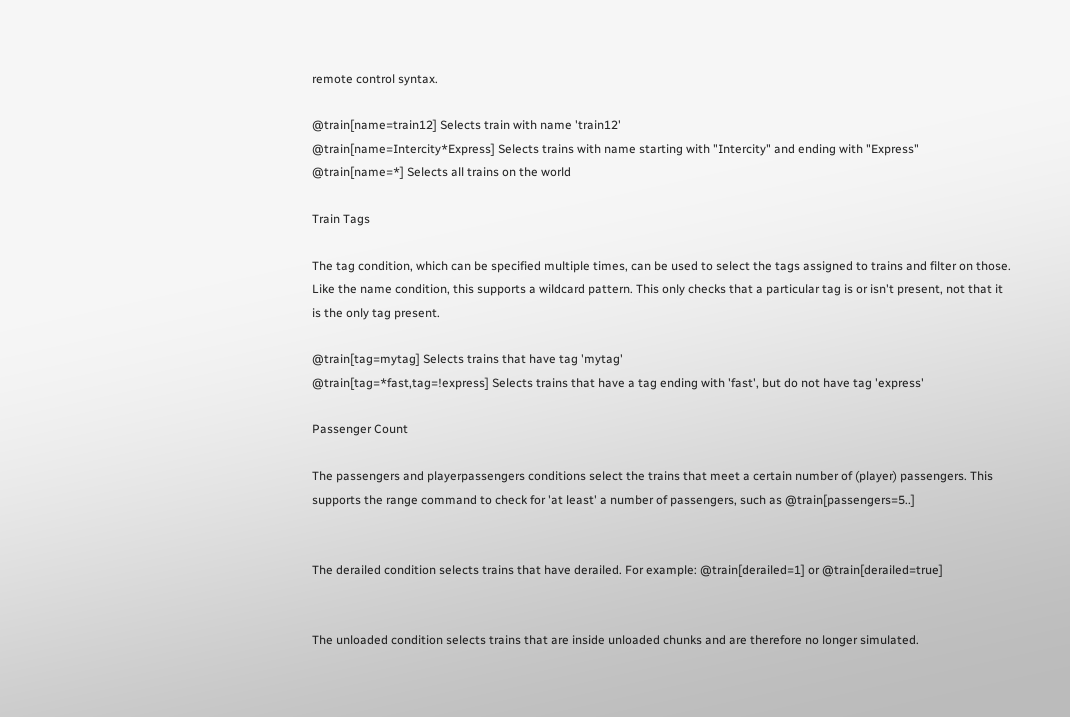remote control syntax.

@train[name=train12] Selects train with name 'train12'
@train[name=Intercity*Express] Selects trains with name starting with "Intercity" and ending with "Express"
@train[name=*] Selects all trains on the world

Train Tags

The tag condition, which can be specified multiple times, can be used to select the tags assigned to trains and filter on those. Like the name condition, this supports a wildcard pattern. This only checks that a particular tag is or isn't present, not that it is the only tag present.

@train[tag=mytag] Selects trains that have tag 'mytag'
@train[tag=*fast,tag=!express] Selects trains that have a tag ending with 'fast', but do not have tag 'express'

Passenger Count

The passengers and playerpassengers conditions select the trains that meet a certain number of (player) passengers. This supports the range command to check for 'at least' a number of passengers, such as @train[passengers=5..]


The derailed condition selects trains that have derailed. For example: @train[derailed=1] or @train[derailed=true]


The unloaded condition selects trains that are inside unloaded chunks and are therefore no longer simulated.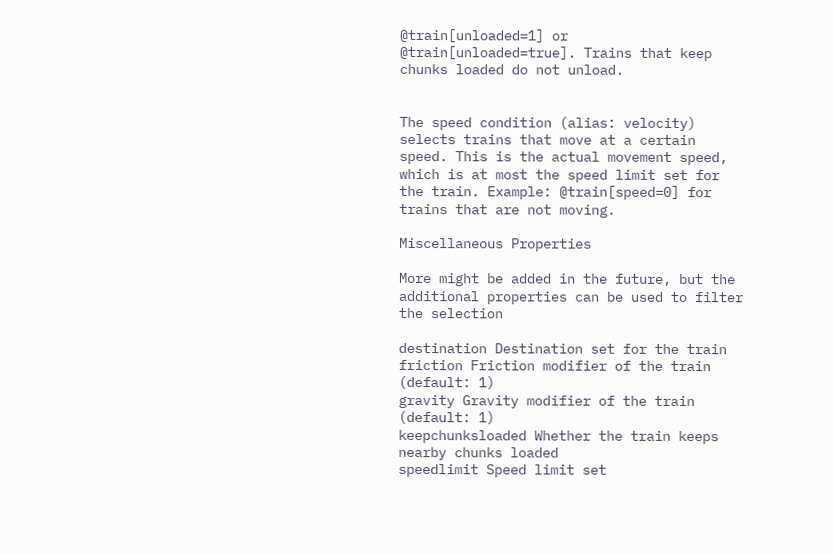@train[unloaded=1] or @train[unloaded=true]. Trains that keep chunks loaded do not unload.


The speed condition (alias: velocity) selects trains that move at a certain speed. This is the actual movement speed, which is at most the speed limit set for the train. Example: @train[speed=0] for trains that are not moving.

Miscellaneous Properties

More might be added in the future, but the additional properties can be used to filter the selection

destination Destination set for the train
friction Friction modifier of the train (default: 1)
gravity Gravity modifier of the train (default: 1)
keepchunksloaded Whether the train keeps nearby chunks loaded
speedlimit Speed limit set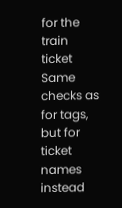for the train
ticket Same checks as for tags, but for ticket names instead